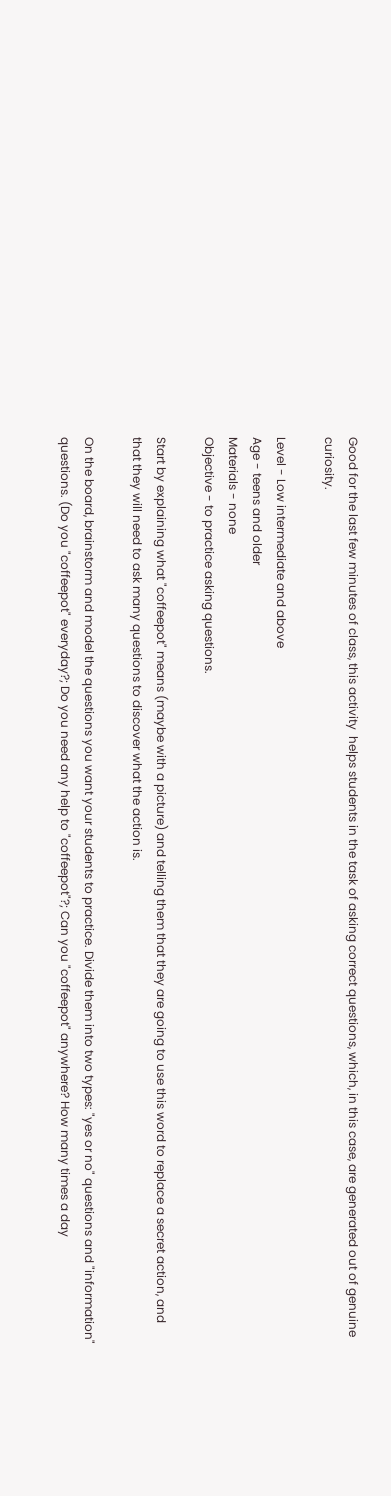Good for the last few minutes of class, this activity  helps students in the task of asking correct questions, which, in this case, are generated out of genuine curiosity.

Level - Low intermediate and above
Age - teens and older
Materials - none
Objective - to practice asking questions.

Start by explaining what "coffeepot" means (maybe with a picture) and telling them that they are going to use this word to replace a secret action, and that they will need to ask many questions to discover what the action is.

On the board, brainstorm and model the questions you want your students to practice. Divide them into two types: "yes or no" questions and "information" questions. (Do you "coffeepot" everyday?; Do you need any help to "coffeepot"?; Can you "coffeepot" anywhere? How many times a day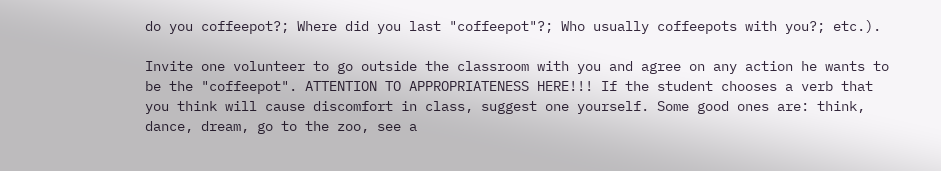do you coffeepot?; Where did you last "coffeepot"?; Who usually coffeepots with you?; etc.).

Invite one volunteer to go outside the classroom with you and agree on any action he wants to be the "coffeepot". ATTENTION TO APPROPRIATENESS HERE!!! If the student chooses a verb that you think will cause discomfort in class, suggest one yourself. Some good ones are: think, dance, dream, go to the zoo, see a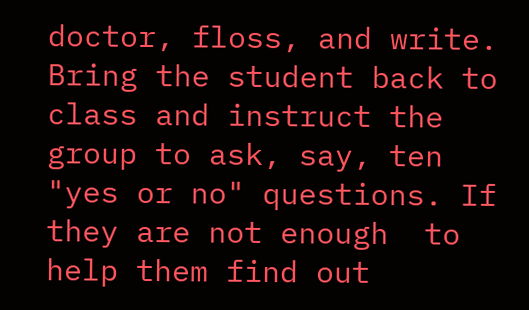doctor, floss, and write.  Bring the student back to class and instruct the group to ask, say, ten "yes or no" questions. If they are not enough  to help them find out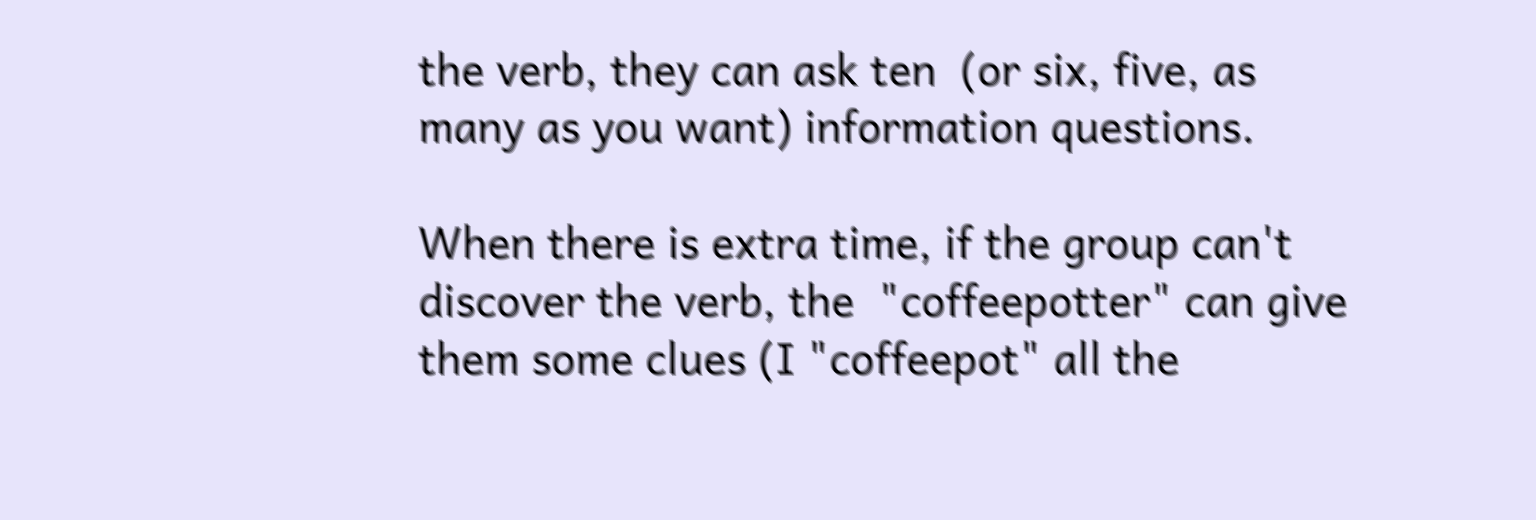the verb, they can ask ten  (or six, five, as many as you want) information questions.

When there is extra time, if the group can't discover the verb, the  "coffeepotter" can give them some clues (I "coffeepot" all the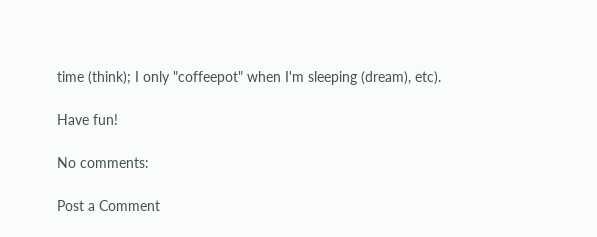time (think); I only "coffeepot" when I'm sleeping (dream), etc).

Have fun!

No comments:

Post a Comment